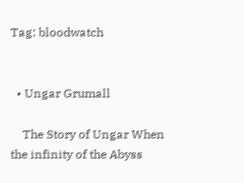Tag: bloodwatch


  • Ungar Grumall

    The Story of Ungar When the infinity of the Abyss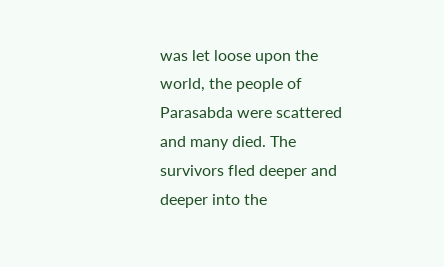was let loose upon the world, the people of Parasabda were scattered and many died. The survivors fled deeper and deeper into the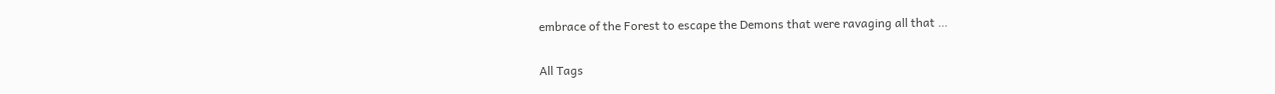embrace of the Forest to escape the Demons that were ravaging all that …

All Tags